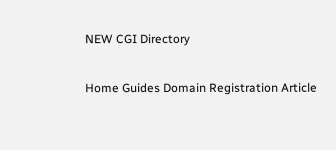NEW CGI Directory

Home Guides Domain Registration Article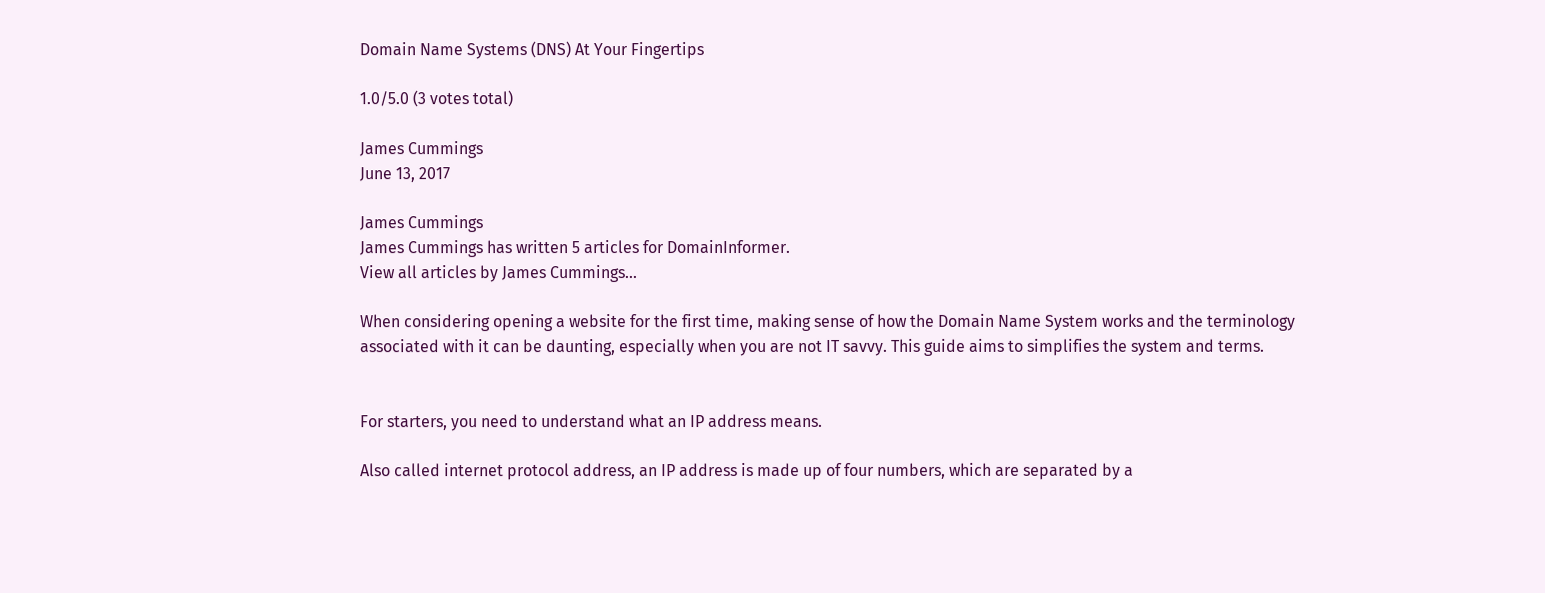Domain Name Systems (DNS) At Your Fingertips

1.0/5.0 (3 votes total)

James Cummings
June 13, 2017

James Cummings
James Cummings has written 5 articles for DomainInformer.
View all articles by James Cummings...

When considering opening a website for the first time, making sense of how the Domain Name System works and the terminology associated with it can be daunting, especially when you are not IT savvy. This guide aims to simplifies the system and terms.


For starters, you need to understand what an IP address means.

Also called internet protocol address, an IP address is made up of four numbers, which are separated by a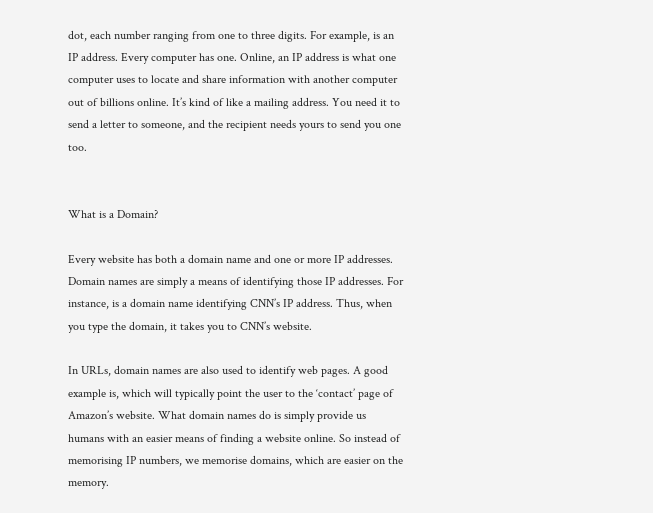dot, each number ranging from one to three digits. For example, is an IP address. Every computer has one. Online, an IP address is what one computer uses to locate and share information with another computer out of billions online. It’s kind of like a mailing address. You need it to send a letter to someone, and the recipient needs yours to send you one too.


What is a Domain?

Every website has both a domain name and one or more IP addresses. Domain names are simply a means of identifying those IP addresses. For instance, is a domain name identifying CNN’s IP address. Thus, when you type the domain, it takes you to CNN’s website.

In URLs, domain names are also used to identify web pages. A good example is, which will typically point the user to the ‘contact’ page of Amazon’s website. What domain names do is simply provide us humans with an easier means of finding a website online. So instead of memorising IP numbers, we memorise domains, which are easier on the memory.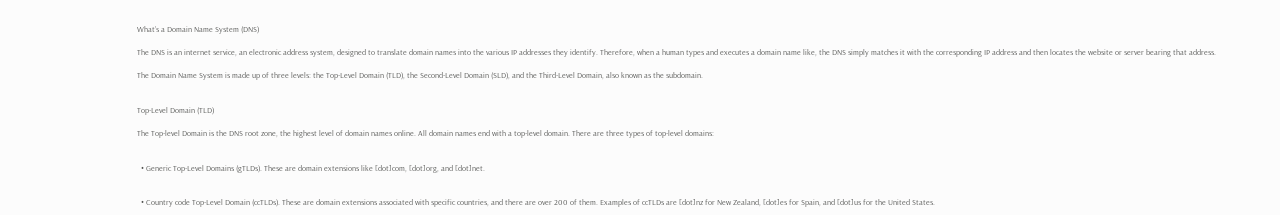What’s a Domain Name System (DNS)

The DNS is an internet service, an electronic address system, designed to translate domain names into the various IP addresses they identify. Therefore, when a human types and executes a domain name like, the DNS simply matches it with the corresponding IP address and then locates the website or server bearing that address.

The Domain Name System is made up of three levels: the Top-Level Domain (TLD), the Second-Level Domain (SLD), and the Third-Level Domain, also known as the subdomain.


Top-Level Domain (TLD)

The Top-level Domain is the DNS root zone, the highest level of domain names online. All domain names end with a top-level domain. There are three types of top-level domains:


  • Generic Top-Level Domains (gTLDs). These are domain extensions like [dot]com, [dot]org, and [dot]net.


  • Country code Top-Level Domain (ccTLDs). These are domain extensions associated with specific countries, and there are over 200 of them. Examples of ccTLDs are [dot]nz for New Zealand, [dot]es for Spain, and [dot]us for the United States.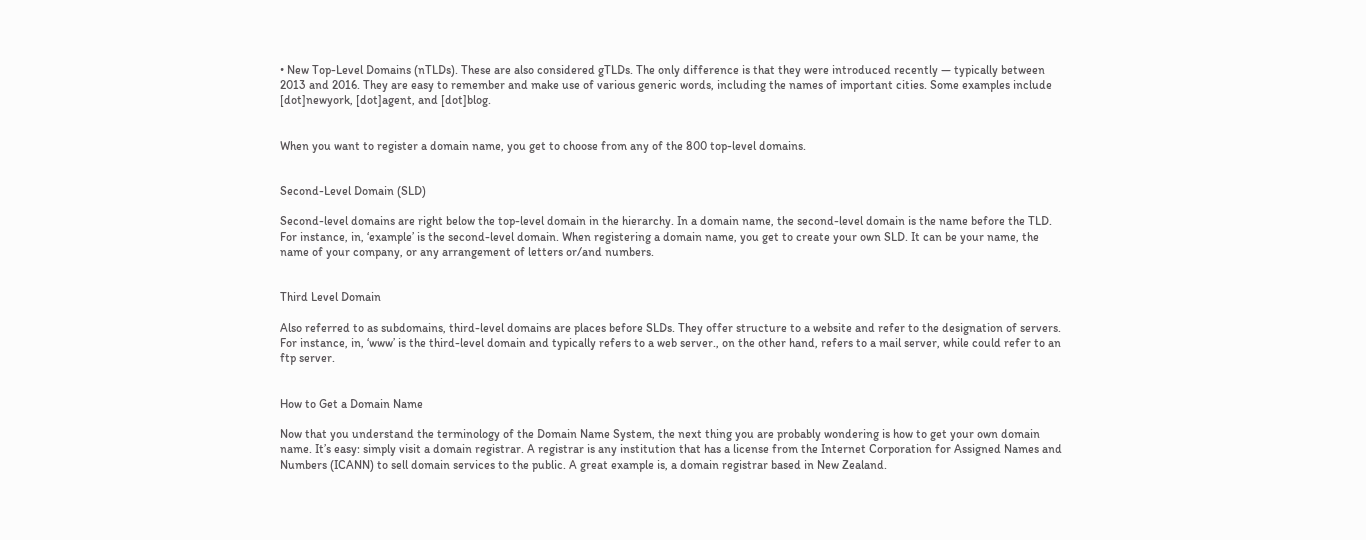• New Top-Level Domains (nTLDs). These are also considered gTLDs. The only difference is that they were introduced recently — typically between 2013 and 2016. They are easy to remember and make use of various generic words, including the names of important cities. Some examples include [dot]newyork, [dot]agent, and [dot]blog.


When you want to register a domain name, you get to choose from any of the 800 top-level domains.


Second-Level Domain (SLD)

Second-level domains are right below the top-level domain in the hierarchy. In a domain name, the second-level domain is the name before the TLD. For instance, in, ‘example’ is the second-level domain. When registering a domain name, you get to create your own SLD. It can be your name, the name of your company, or any arrangement of letters or/and numbers.


Third Level Domain

Also referred to as subdomains, third-level domains are places before SLDs. They offer structure to a website and refer to the designation of servers. For instance, in, ‘www’ is the third-level domain and typically refers to a web server., on the other hand, refers to a mail server, while could refer to an ftp server.


How to Get a Domain Name

Now that you understand the terminology of the Domain Name System, the next thing you are probably wondering is how to get your own domain name. It’s easy: simply visit a domain registrar. A registrar is any institution that has a license from the Internet Corporation for Assigned Names and Numbers (ICANN) to sell domain services to the public. A great example is, a domain registrar based in New Zealand.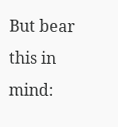But bear this in mind: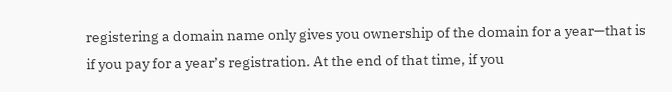registering a domain name only gives you ownership of the domain for a year—that is if you pay for a year’s registration. At the end of that time, if you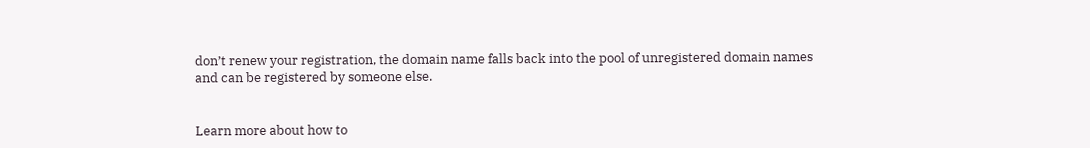don’t renew your registration, the domain name falls back into the pool of unregistered domain names and can be registered by someone else.


Learn more about how to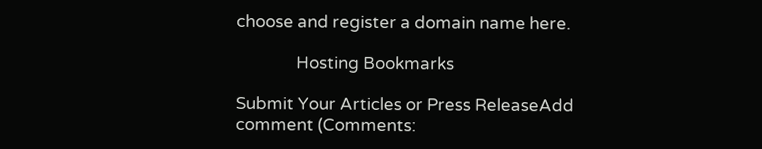choose and register a domain name here.

               Hosting Bookmarks

Submit Your Articles or Press ReleaseAdd comment (Comments: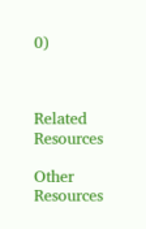0)



Related Resources

Other Resources